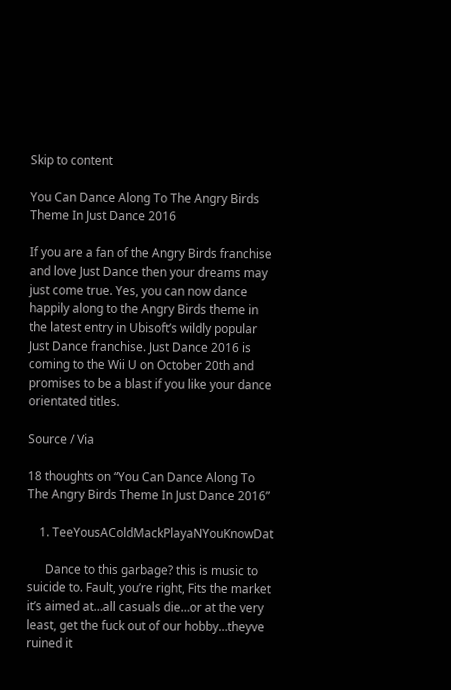Skip to content

You Can Dance Along To The Angry Birds Theme In Just Dance 2016

If you are a fan of the Angry Birds franchise and love Just Dance then your dreams may just come true. Yes, you can now dance happily along to the Angry Birds theme in the latest entry in Ubisoft’s wildly popular Just Dance franchise. Just Dance 2016 is coming to the Wii U on October 20th and promises to be a blast if you like your dance orientated titles.

Source / Via

18 thoughts on “You Can Dance Along To The Angry Birds Theme In Just Dance 2016”

    1. TeeYousAColdMackPlayaNYouKnowDat

      Dance to this garbage? this is music to suicide to. Fault, you’re right, Fits the market it’s aimed at…all casuals die…or at the very least, get the fuck out of our hobby…theyve ruined it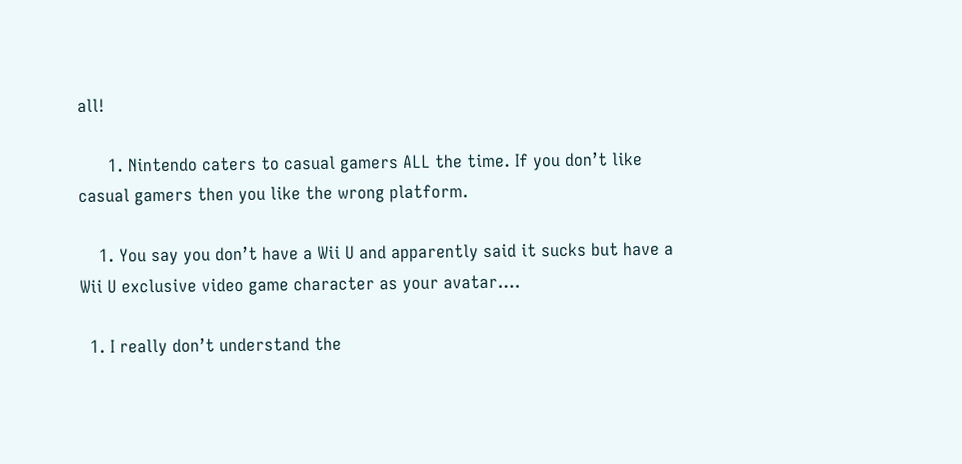all!

      1. Nintendo caters to casual gamers ALL the time. If you don’t like casual gamers then you like the wrong platform.

    1. You say you don’t have a Wii U and apparently said it sucks but have a Wii U exclusive video game character as your avatar….

  1. I really don’t understand the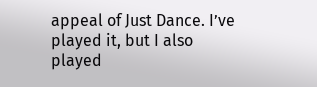appeal of Just Dance. I’ve played it, but I also played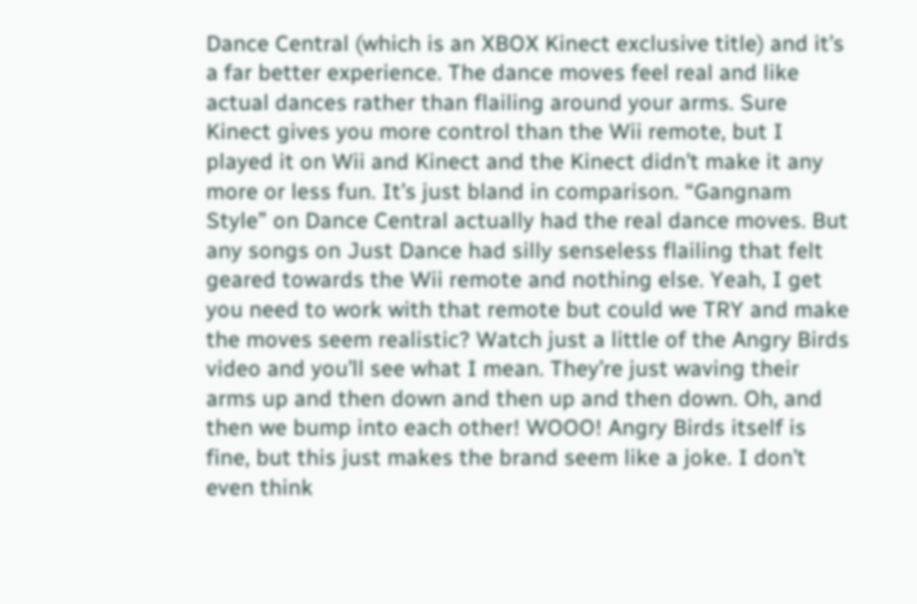Dance Central (which is an XBOX Kinect exclusive title) and it’s a far better experience. The dance moves feel real and like actual dances rather than flailing around your arms. Sure Kinect gives you more control than the Wii remote, but I played it on Wii and Kinect and the Kinect didn’t make it any more or less fun. It’s just bland in comparison. “Gangnam Style” on Dance Central actually had the real dance moves. But any songs on Just Dance had silly senseless flailing that felt geared towards the Wii remote and nothing else. Yeah, I get you need to work with that remote but could we TRY and make the moves seem realistic? Watch just a little of the Angry Birds video and you’ll see what I mean. They’re just waving their arms up and then down and then up and then down. Oh, and then we bump into each other! WOOO! Angry Birds itself is fine, but this just makes the brand seem like a joke. I don’t even think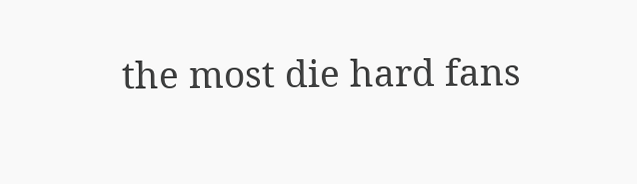the most die hard fans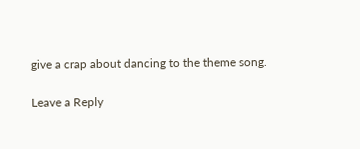give a crap about dancing to the theme song.

Leave a Reply